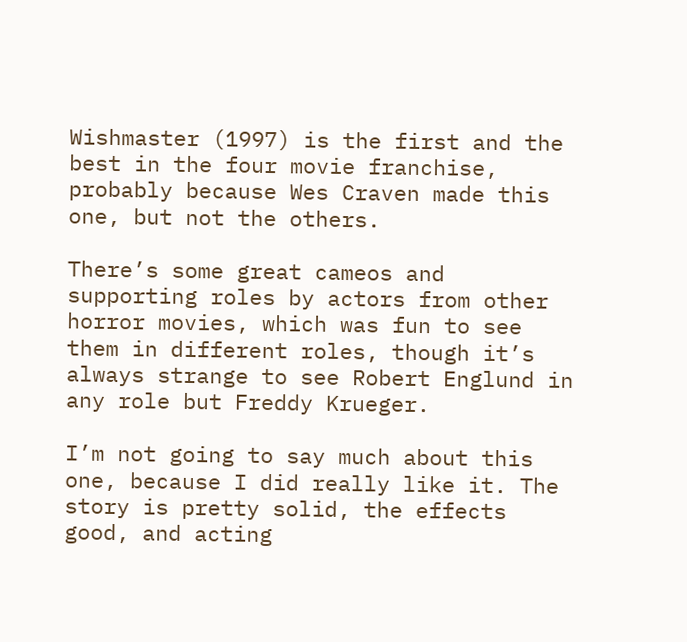Wishmaster (1997) is the first and the best in the four movie franchise, probably because Wes Craven made this one, but not the others.

There’s some great cameos and supporting roles by actors from other horror movies, which was fun to see them in different roles, though it’s always strange to see Robert Englund in any role but Freddy Krueger.

I’m not going to say much about this one, because I did really like it. The story is pretty solid, the effects good, and acting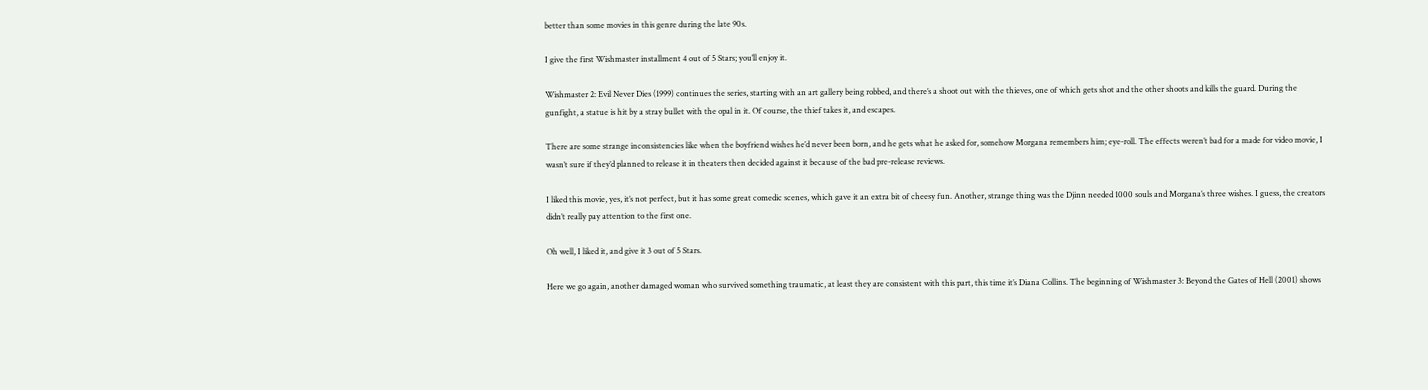better than some movies in this genre during the late 90s.

I give the first Wishmaster installment 4 out of 5 Stars; you’ll enjoy it.

Wishmaster 2: Evil Never Dies (1999) continues the series, starting with an art gallery being robbed, and there’s a shoot out with the thieves, one of which gets shot and the other shoots and kills the guard. During the gunfight, a statue is hit by a stray bullet with the opal in it. Of course, the thief takes it, and escapes.

There are some strange inconsistencies like when the boyfriend wishes he’d never been born, and he gets what he asked for, somehow Morgana remembers him; eye-roll. The effects weren’t bad for a made for video movie, I wasn’t sure if they’d planned to release it in theaters then decided against it because of the bad pre-release reviews.

I liked this movie, yes, it’s not perfect, but it has some great comedic scenes, which gave it an extra bit of cheesy fun. Another, strange thing was the Djinn needed 1000 souls and Morgana’s three wishes. I guess, the creators didn’t really pay attention to the first one.

Oh well, I liked it, and give it 3 out of 5 Stars.

Here we go again, another damaged woman who survived something traumatic, at least they are consistent with this part, this time it’s Diana Collins. The beginning of Wishmaster 3: Beyond the Gates of Hell (2001) shows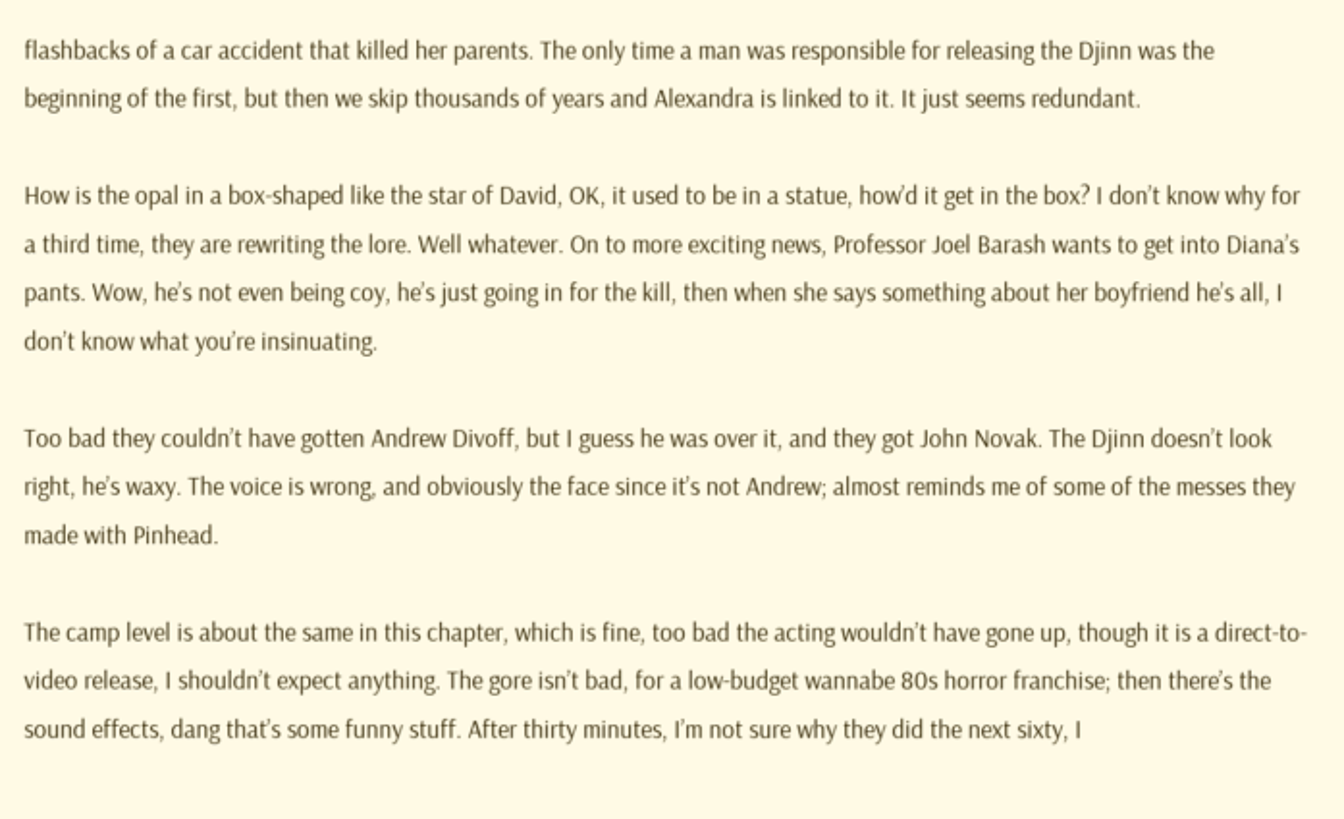flashbacks of a car accident that killed her parents. The only time a man was responsible for releasing the Djinn was the beginning of the first, but then we skip thousands of years and Alexandra is linked to it. It just seems redundant.

How is the opal in a box-shaped like the star of David, OK, it used to be in a statue, how’d it get in the box? I don’t know why for a third time, they are rewriting the lore. Well whatever. On to more exciting news, Professor Joel Barash wants to get into Diana’s pants. Wow, he’s not even being coy, he’s just going in for the kill, then when she says something about her boyfriend he’s all, I don’t know what you’re insinuating.

Too bad they couldn’t have gotten Andrew Divoff, but I guess he was over it, and they got John Novak. The Djinn doesn’t look right, he’s waxy. The voice is wrong, and obviously the face since it’s not Andrew; almost reminds me of some of the messes they made with Pinhead.

The camp level is about the same in this chapter, which is fine, too bad the acting wouldn’t have gone up, though it is a direct-to-video release, I shouldn’t expect anything. The gore isn’t bad, for a low-budget wannabe 80s horror franchise; then there’s the sound effects, dang that’s some funny stuff. After thirty minutes, I’m not sure why they did the next sixty, I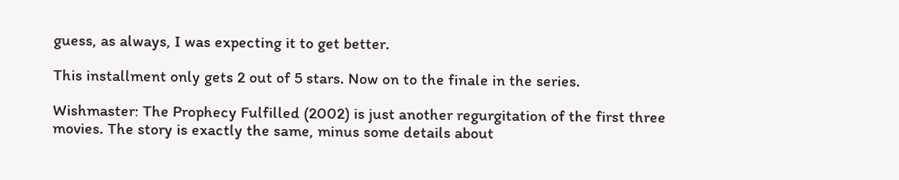guess, as always, I was expecting it to get better.

This installment only gets 2 out of 5 stars. Now on to the finale in the series.

Wishmaster: The Prophecy Fulfilled (2002) is just another regurgitation of the first three movies. The story is exactly the same, minus some details about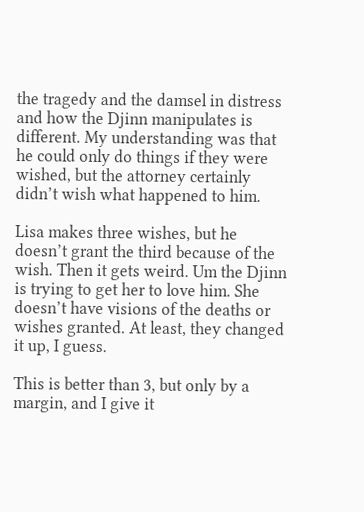the tragedy and the damsel in distress and how the Djinn manipulates is different. My understanding was that he could only do things if they were wished, but the attorney certainly didn’t wish what happened to him.

Lisa makes three wishes, but he doesn’t grant the third because of the wish. Then it gets weird. Um the Djinn is trying to get her to love him. She doesn’t have visions of the deaths or wishes granted. At least, they changed it up, I guess.

This is better than 3, but only by a margin, and I give it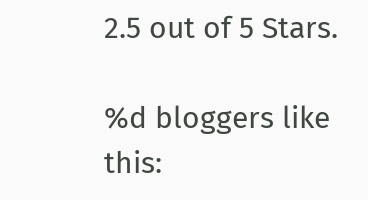2.5 out of 5 Stars.

%d bloggers like this: